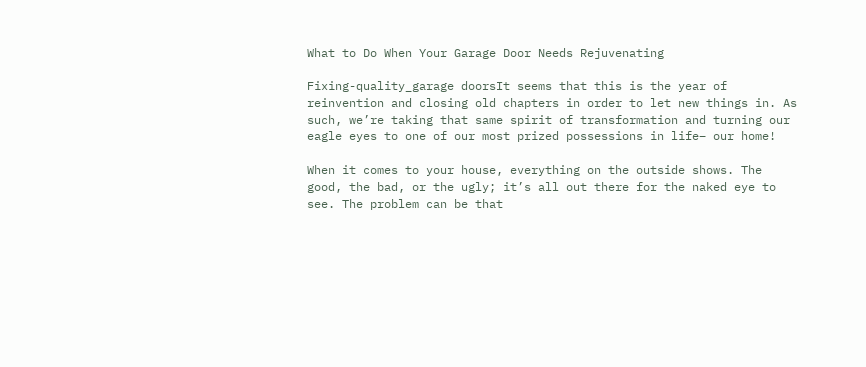What to Do When Your Garage Door Needs Rejuvenating

Fixing-quality_garage doorsIt seems that this is the year of reinvention and closing old chapters in order to let new things in. As such, we’re taking that same spirit of transformation and turning our eagle eyes to one of our most prized possessions in life– our home!

When it comes to your house, everything on the outside shows. The good, the bad, or the ugly; it’s all out there for the naked eye to see. The problem can be that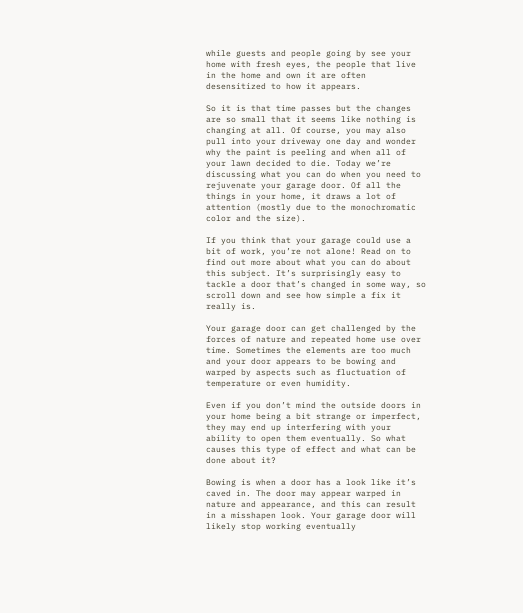while guests and people going by see your home with fresh eyes, the people that live in the home and own it are often desensitized to how it appears.

So it is that time passes but the changes are so small that it seems like nothing is changing at all. Of course, you may also pull into your driveway one day and wonder why the paint is peeling and when all of your lawn decided to die. Today we’re discussing what you can do when you need to rejuvenate your garage door. Of all the things in your home, it draws a lot of attention (mostly due to the monochromatic color and the size).

If you think that your garage could use a bit of work, you’re not alone! Read on to find out more about what you can do about this subject. It’s surprisingly easy to tackle a door that’s changed in some way, so scroll down and see how simple a fix it really is.

Your garage door can get challenged by the forces of nature and repeated home use over time. Sometimes the elements are too much and your door appears to be bowing and warped by aspects such as fluctuation of temperature or even humidity.

Even if you don’t mind the outside doors in your home being a bit strange or imperfect, they may end up interfering with your ability to open them eventually. So what causes this type of effect and what can be done about it?

Bowing is when a door has a look like it’s caved in. The door may appear warped in nature and appearance, and this can result in a misshapen look. Your garage door will likely stop working eventually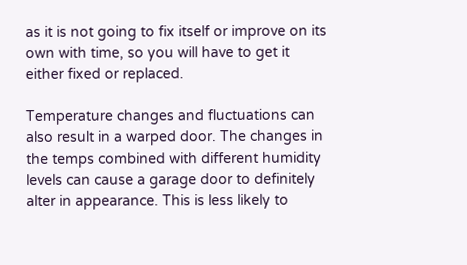as it is not going to fix itself or improve on its own with time, so you will have to get it either fixed or replaced.

Temperature changes and fluctuations can also result in a warped door. The changes in the temps combined with different humidity levels can cause a garage door to definitely alter in appearance. This is less likely to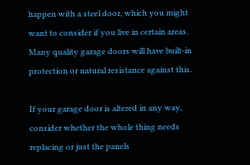happen with a steel door, which you might want to consider if you live in certain areas. Many quality garage doors will have built-in protection or natural resistance against this.

If your garage door is altered in any way, consider whether the whole thing needs replacing or just the panels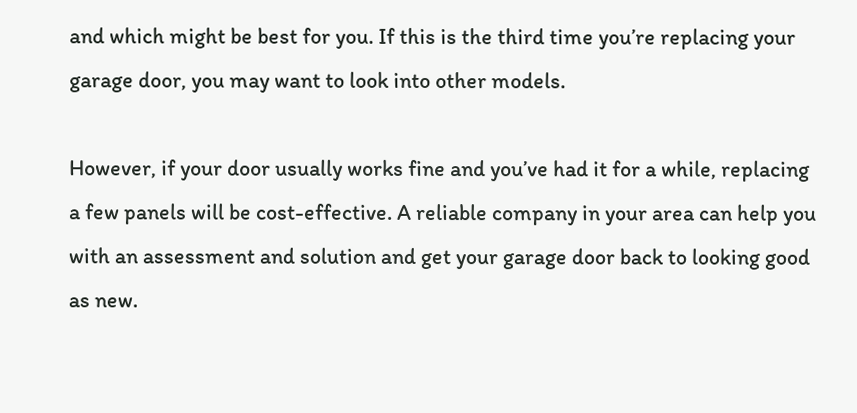and which might be best for you. If this is the third time you’re replacing your garage door, you may want to look into other models.

However, if your door usually works fine and you’ve had it for a while, replacing a few panels will be cost-effective. A reliable company in your area can help you with an assessment and solution and get your garage door back to looking good as new.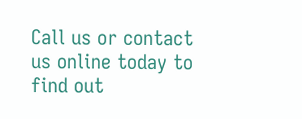Call us or contact us online today to find out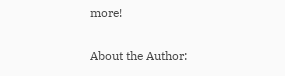more!

About the Author: